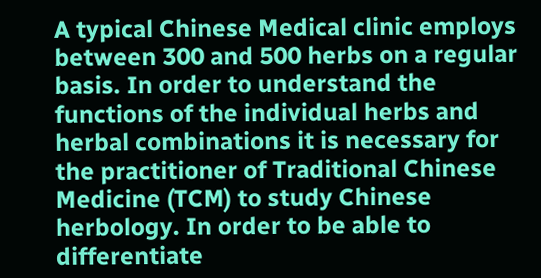A typical Chinese Medical clinic employs between 300 and 500 herbs on a regular basis. In order to understand the functions of the individual herbs and herbal combinations it is necessary for the practitioner of Traditional Chinese Medicine (TCM) to study Chinese herbology. In order to be able to differentiate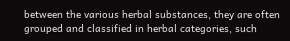between the various herbal substances, they are often grouped and classified in herbal categories, such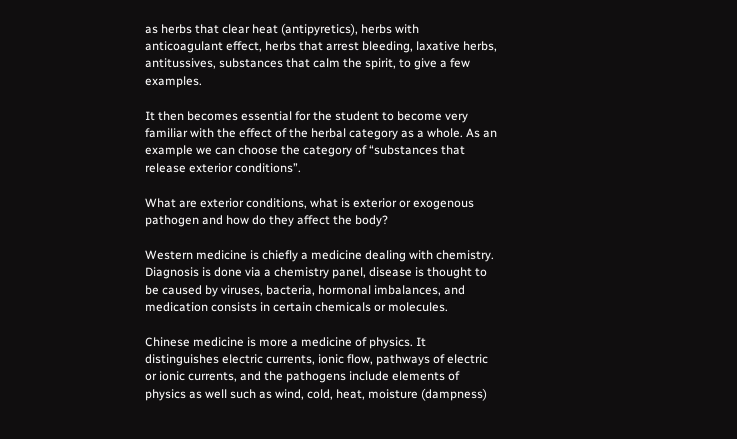as herbs that clear heat (antipyretics), herbs with anticoagulant effect, herbs that arrest bleeding, laxative herbs, antitussives, substances that calm the spirit, to give a few examples.

It then becomes essential for the student to become very familiar with the effect of the herbal category as a whole. As an example we can choose the category of “substances that release exterior conditions”.

What are exterior conditions, what is exterior or exogenous pathogen and how do they affect the body?

Western medicine is chiefly a medicine dealing with chemistry. Diagnosis is done via a chemistry panel, disease is thought to be caused by viruses, bacteria, hormonal imbalances, and medication consists in certain chemicals or molecules.

Chinese medicine is more a medicine of physics. It distinguishes electric currents, ionic flow, pathways of electric or ionic currents, and the pathogens include elements of physics as well such as wind, cold, heat, moisture (dampness)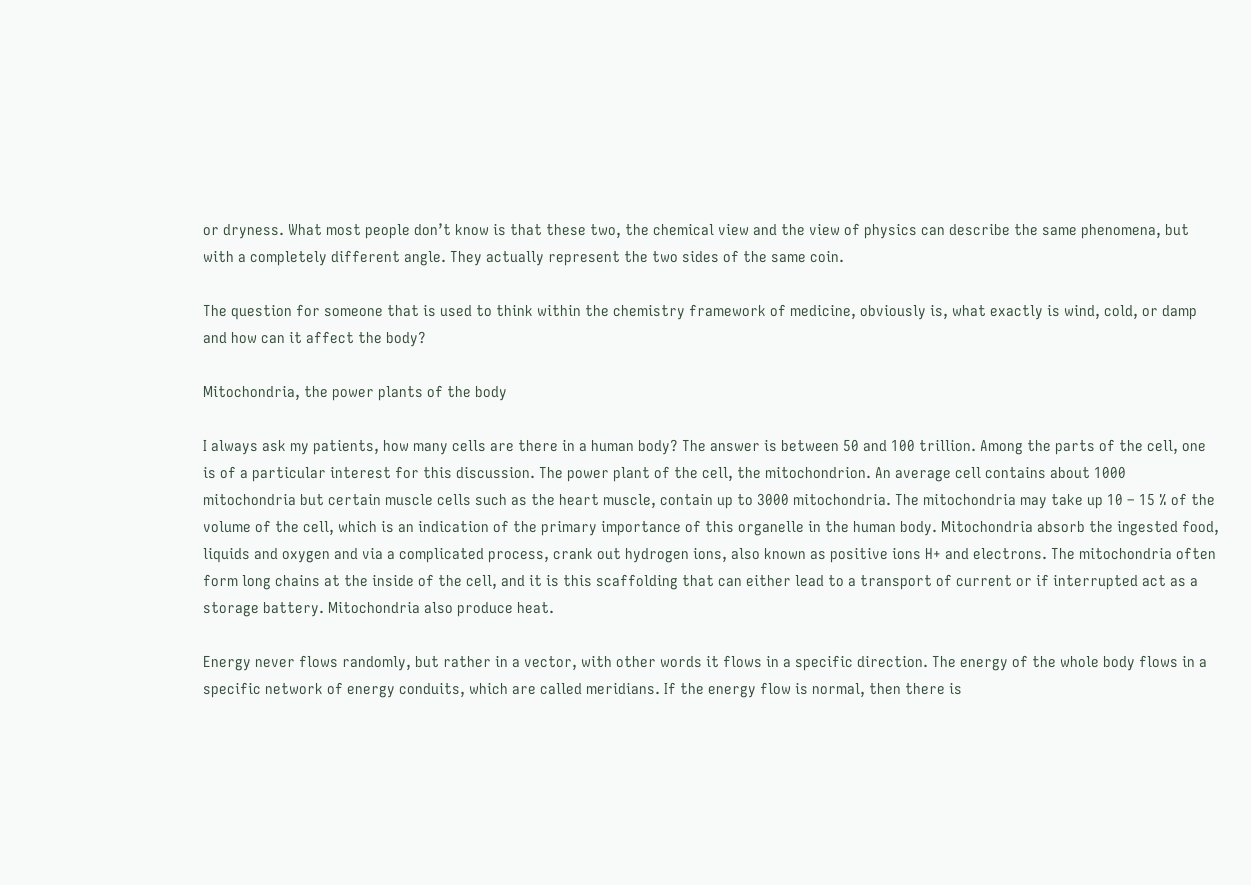or dryness. What most people don’t know is that these two, the chemical view and the view of physics can describe the same phenomena, but with a completely different angle. They actually represent the two sides of the same coin.

The question for someone that is used to think within the chemistry framework of medicine, obviously is, what exactly is wind, cold, or damp and how can it affect the body?

Mitochondria, the power plants of the body

I always ask my patients, how many cells are there in a human body? The answer is between 50 and 100 trillion. Among the parts of the cell, one is of a particular interest for this discussion. The power plant of the cell, the mitochondrion. An average cell contains about 1000 mitochondria but certain muscle cells such as the heart muscle, contain up to 3000 mitochondria. The mitochondria may take up 10 – 15 % of the volume of the cell, which is an indication of the primary importance of this organelle in the human body. Mitochondria absorb the ingested food, liquids and oxygen and via a complicated process, crank out hydrogen ions, also known as positive ions H+ and electrons. The mitochondria often form long chains at the inside of the cell, and it is this scaffolding that can either lead to a transport of current or if interrupted act as a storage battery. Mitochondria also produce heat.

Energy never flows randomly, but rather in a vector, with other words it flows in a specific direction. The energy of the whole body flows in a specific network of energy conduits, which are called meridians. If the energy flow is normal, then there is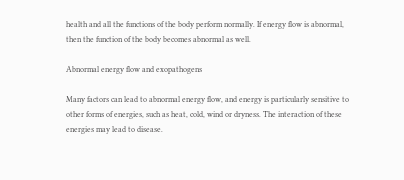health and all the functions of the body perform normally. If energy flow is abnormal, then the function of the body becomes abnormal as well.

Abnormal energy flow and exopathogens

Many factors can lead to abnormal energy flow, and energy is particularly sensitive to other forms of energies, such as heat, cold, wind or dryness. The interaction of these energies may lead to disease.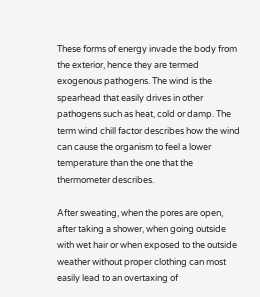These forms of energy invade the body from the exterior, hence they are termed exogenous pathogens. The wind is the spearhead that easily drives in other pathogens such as heat, cold or damp. The term wind chill factor describes how the wind can cause the organism to feel a lower temperature than the one that the thermometer describes.

After sweating, when the pores are open, after taking a shower, when going outside with wet hair or when exposed to the outside weather without proper clothing can most easily lead to an overtaxing of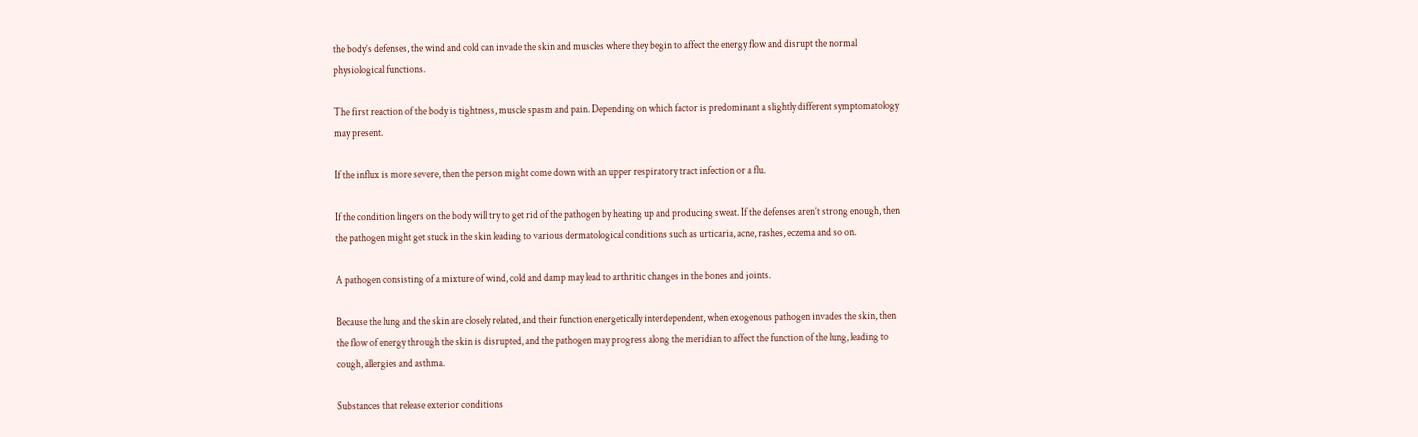the body’s defenses, the wind and cold can invade the skin and muscles where they begin to affect the energy flow and disrupt the normal physiological functions.

The first reaction of the body is tightness, muscle spasm and pain. Depending on which factor is predominant a slightly different symptomatology may present.

If the influx is more severe, then the person might come down with an upper respiratory tract infection or a flu.

If the condition lingers on the body will try to get rid of the pathogen by heating up and producing sweat. If the defenses aren’t strong enough, then the pathogen might get stuck in the skin leading to various dermatological conditions such as urticaria, acne, rashes, eczema and so on.

A pathogen consisting of a mixture of wind, cold and damp may lead to arthritic changes in the bones and joints.

Because the lung and the skin are closely related, and their function energetically interdependent, when exogenous pathogen invades the skin, then the flow of energy through the skin is disrupted, and the pathogen may progress along the meridian to affect the function of the lung, leading to cough, allergies and asthma.

Substances that release exterior conditions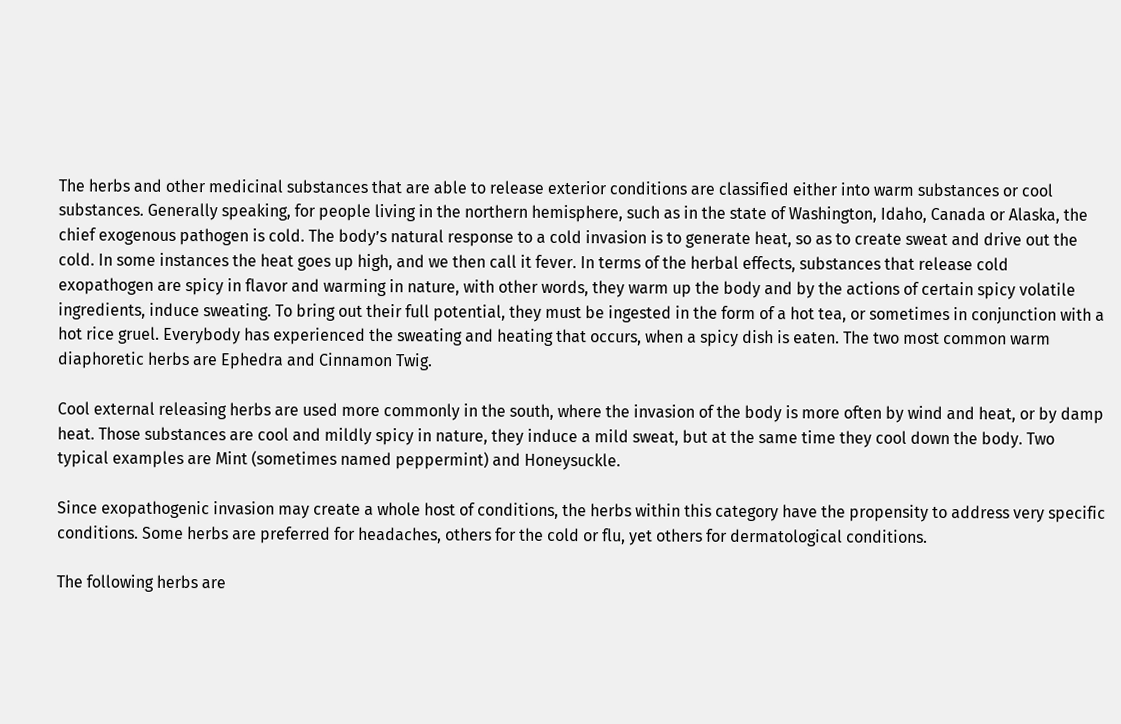The herbs and other medicinal substances that are able to release exterior conditions are classified either into warm substances or cool substances. Generally speaking, for people living in the northern hemisphere, such as in the state of Washington, Idaho, Canada or Alaska, the chief exogenous pathogen is cold. The body’s natural response to a cold invasion is to generate heat, so as to create sweat and drive out the cold. In some instances the heat goes up high, and we then call it fever. In terms of the herbal effects, substances that release cold exopathogen are spicy in flavor and warming in nature, with other words, they warm up the body and by the actions of certain spicy volatile ingredients, induce sweating. To bring out their full potential, they must be ingested in the form of a hot tea, or sometimes in conjunction with a hot rice gruel. Everybody has experienced the sweating and heating that occurs, when a spicy dish is eaten. The two most common warm diaphoretic herbs are Ephedra and Cinnamon Twig.

Cool external releasing herbs are used more commonly in the south, where the invasion of the body is more often by wind and heat, or by damp heat. Those substances are cool and mildly spicy in nature, they induce a mild sweat, but at the same time they cool down the body. Two typical examples are Mint (sometimes named peppermint) and Honeysuckle.

Since exopathogenic invasion may create a whole host of conditions, the herbs within this category have the propensity to address very specific conditions. Some herbs are preferred for headaches, others for the cold or flu, yet others for dermatological conditions.

The following herbs are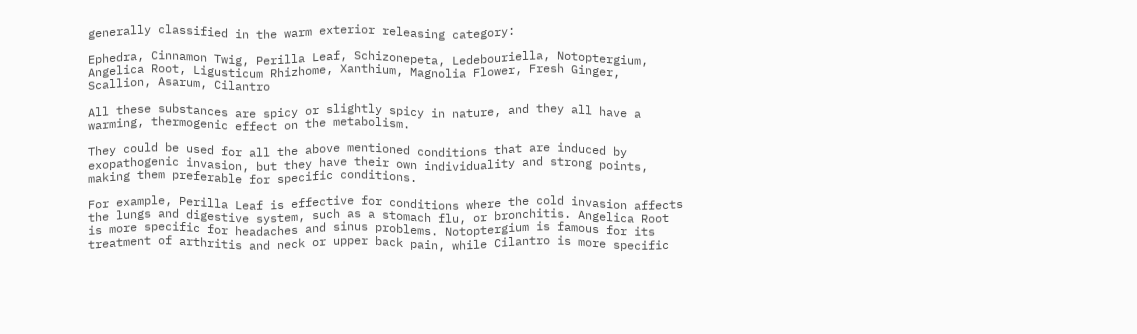generally classified in the warm exterior releasing category:

Ephedra, Cinnamon Twig, Perilla Leaf, Schizonepeta, Ledebouriella, Notoptergium, Angelica Root, Ligusticum Rhizhome, Xanthium, Magnolia Flower, Fresh Ginger, Scallion, Asarum, Cilantro

All these substances are spicy or slightly spicy in nature, and they all have a warming, thermogenic effect on the metabolism.

They could be used for all the above mentioned conditions that are induced by exopathogenic invasion, but they have their own individuality and strong points, making them preferable for specific conditions.

For example, Perilla Leaf is effective for conditions where the cold invasion affects the lungs and digestive system, such as a stomach flu, or bronchitis. Angelica Root is more specific for headaches and sinus problems. Notoptergium is famous for its treatment of arthritis and neck or upper back pain, while Cilantro is more specific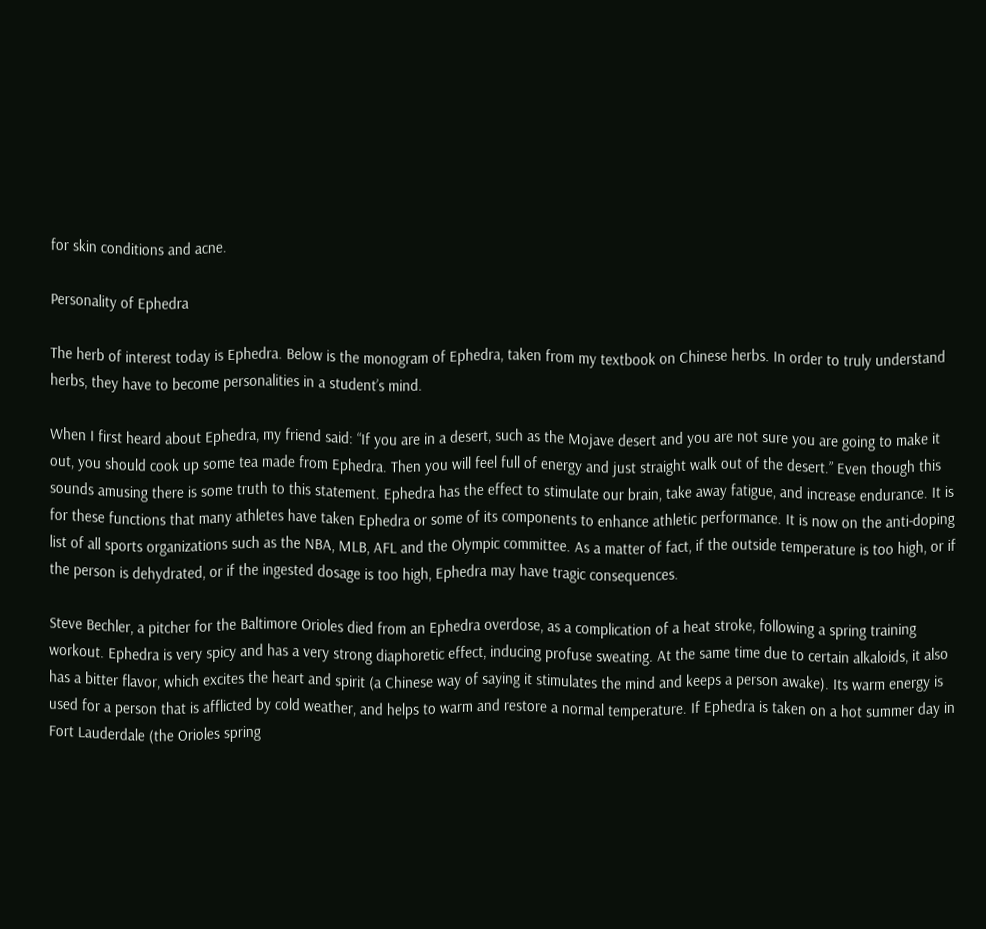for skin conditions and acne.

Personality of Ephedra

The herb of interest today is Ephedra. Below is the monogram of Ephedra, taken from my textbook on Chinese herbs. In order to truly understand herbs, they have to become personalities in a student’s mind.

When I first heard about Ephedra, my friend said: “If you are in a desert, such as the Mojave desert and you are not sure you are going to make it out, you should cook up some tea made from Ephedra. Then you will feel full of energy and just straight walk out of the desert.” Even though this sounds amusing there is some truth to this statement. Ephedra has the effect to stimulate our brain, take away fatigue, and increase endurance. It is for these functions that many athletes have taken Ephedra or some of its components to enhance athletic performance. It is now on the anti-doping list of all sports organizations such as the NBA, MLB, AFL and the Olympic committee. As a matter of fact, if the outside temperature is too high, or if the person is dehydrated, or if the ingested dosage is too high, Ephedra may have tragic consequences.

Steve Bechler, a pitcher for the Baltimore Orioles died from an Ephedra overdose, as a complication of a heat stroke, following a spring training workout. Ephedra is very spicy and has a very strong diaphoretic effect, inducing profuse sweating. At the same time due to certain alkaloids, it also has a bitter flavor, which excites the heart and spirit (a Chinese way of saying it stimulates the mind and keeps a person awake). Its warm energy is used for a person that is afflicted by cold weather, and helps to warm and restore a normal temperature. If Ephedra is taken on a hot summer day in Fort Lauderdale (the Orioles spring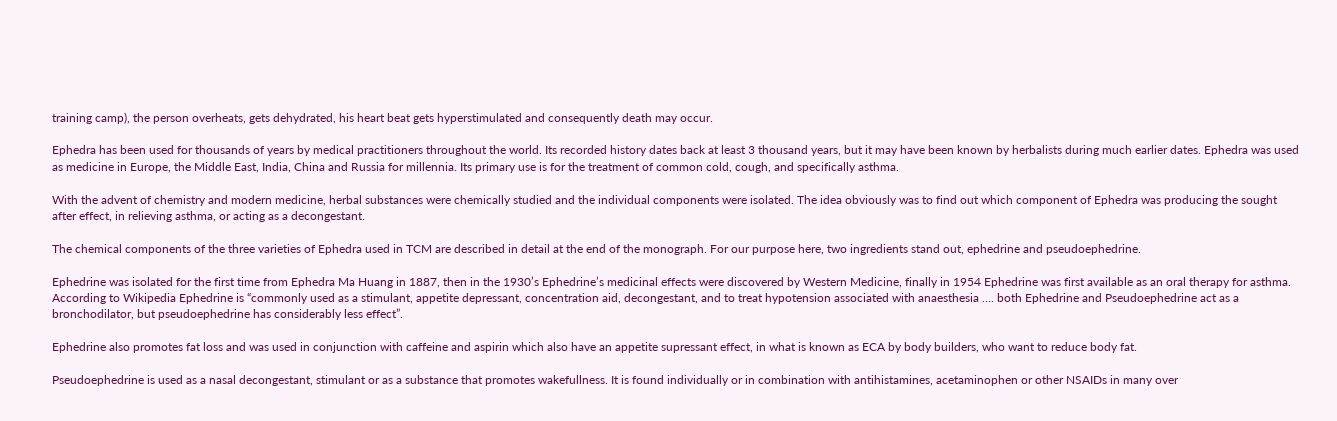training camp), the person overheats, gets dehydrated, his heart beat gets hyperstimulated and consequently death may occur.

Ephedra has been used for thousands of years by medical practitioners throughout the world. Its recorded history dates back at least 3 thousand years, but it may have been known by herbalists during much earlier dates. Ephedra was used as medicine in Europe, the Middle East, India, China and Russia for millennia. Its primary use is for the treatment of common cold, cough, and specifically asthma.

With the advent of chemistry and modern medicine, herbal substances were chemically studied and the individual components were isolated. The idea obviously was to find out which component of Ephedra was producing the sought after effect, in relieving asthma, or acting as a decongestant.

The chemical components of the three varieties of Ephedra used in TCM are described in detail at the end of the monograph. For our purpose here, two ingredients stand out, ephedrine and pseudoephedrine.

Ephedrine was isolated for the first time from Ephedra Ma Huang in 1887, then in the 1930’s Ephedrine’s medicinal effects were discovered by Western Medicine, finally in 1954 Ephedrine was first available as an oral therapy for asthma. According to Wikipedia Ephedrine is “commonly used as a stimulant, appetite depressant, concentration aid, decongestant, and to treat hypotension associated with anaesthesia …. both Ephedrine and Pseudoephedrine act as a bronchodilator, but pseudoephedrine has considerably less effect”.

Ephedrine also promotes fat loss and was used in conjunction with caffeine and aspirin which also have an appetite supressant effect, in what is known as ECA by body builders, who want to reduce body fat.

Pseudoephedrine is used as a nasal decongestant, stimulant or as a substance that promotes wakefullness. It is found individually or in combination with antihistamines, acetaminophen or other NSAIDs in many over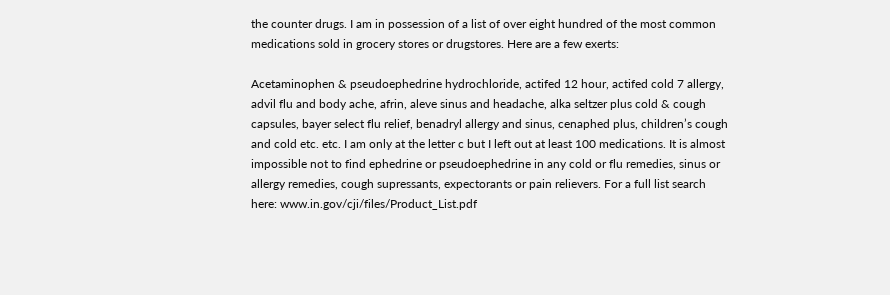the counter drugs. I am in possession of a list of over eight hundred of the most common medications sold in grocery stores or drugstores. Here are a few exerts:

Acetaminophen & pseudoephedrine hydrochloride, actifed 12 hour, actifed cold 7 allergy, advil flu and body ache, afrin, aleve sinus and headache, alka seltzer plus cold & cough capsules, bayer select flu relief, benadryl allergy and sinus, cenaphed plus, children’s cough and cold etc. etc. I am only at the letter c but I left out at least 100 medications. It is almost impossible not to find ephedrine or pseudoephedrine in any cold or flu remedies, sinus or allergy remedies, cough supressants, expectorants or pain relievers. For a full list search here: www.in.gov/cji/files/Product_List.pdf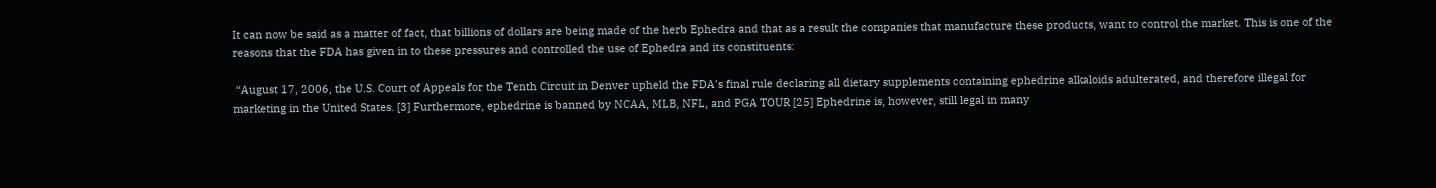It can now be said as a matter of fact, that billions of dollars are being made of the herb Ephedra and that as a result the companies that manufacture these products, want to control the market. This is one of the reasons that the FDA has given in to these pressures and controlled the use of Ephedra and its constituents:

 “August 17, 2006, the U.S. Court of Appeals for the Tenth Circuit in Denver upheld the FDA's final rule declaring all dietary supplements containing ephedrine alkaloids adulterated, and therefore illegal for marketing in the United States. [3] Furthermore, ephedrine is banned by NCAA, MLB, NFL, and PGA TOUR [25] Ephedrine is, however, still legal in many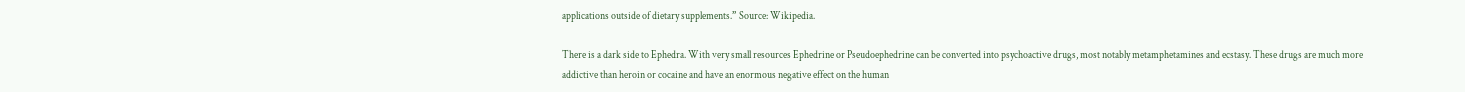applications outside of dietary supplements.” Source: Wikipedia.

There is a dark side to Ephedra. With very small resources Ephedrine or Pseudoephedrine can be converted into psychoactive drugs, most notably metamphetamines and ecstasy. These drugs are much more addictive than heroin or cocaine and have an enormous negative effect on the human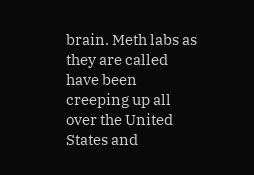brain. Meth labs as they are called have been creeping up all over the United States and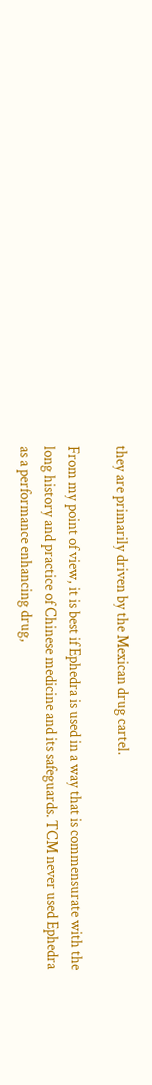they are primarily driven by the Mexican drug cartel.

From my point of view, it is best if Ephedra is used in a way that is commensurate with the long history and practice of Chinese medicine and its safeguards. TCM never used Ephedra as a performance enhancing drug,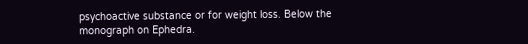psychoactive substance or for weight loss. Below the monograph on Ephedra.